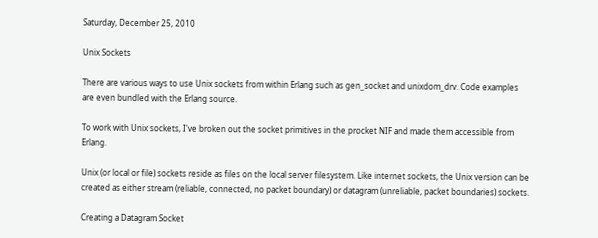Saturday, December 25, 2010

Unix Sockets

There are various ways to use Unix sockets from within Erlang such as gen_socket and unixdom_drv. Code examples are even bundled with the Erlang source.

To work with Unix sockets, I've broken out the socket primitives in the procket NIF and made them accessible from Erlang.

Unix (or local or file) sockets reside as files on the local server filesystem. Like internet sockets, the Unix version can be created as either stream (reliable, connected, no packet boundary) or datagram (unreliable, packet boundaries) sockets.

Creating a Datagram Socket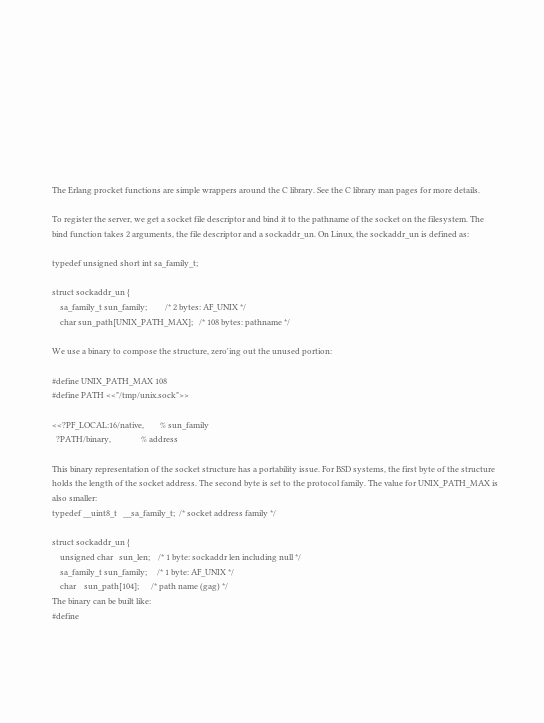The Erlang procket functions are simple wrappers around the C library. See the C library man pages for more details.

To register the server, we get a socket file descriptor and bind it to the pathname of the socket on the filesystem. The bind function takes 2 arguments, the file descriptor and a sockaddr_un. On Linux, the sockaddr_un is defined as:

typedef unsigned short int sa_family_t;

struct sockaddr_un {
    sa_family_t sun_family;         /* 2 bytes: AF_UNIX */
    char sun_path[UNIX_PATH_MAX];   /* 108 bytes: pathname */

We use a binary to compose the structure, zero'ing out the unused portion:

#define UNIX_PATH_MAX 108
#define PATH <<"/tmp/unix.sock">>

<<?PF_LOCAL:16/native,        % sun_family
  ?PATH/binary,               % address

This binary representation of the socket structure has a portability issue. For BSD systems, the first byte of the structure holds the length of the socket address. The second byte is set to the protocol family. The value for UNIX_PATH_MAX is also smaller:
typedef __uint8_t   __sa_family_t;  /* socket address family */

struct sockaddr_un {
    unsigned char   sun_len;    /* 1 byte: sockaddr len including null */
    sa_family_t sun_family;     /* 1 byte: AF_UNIX */
    char    sun_path[104];      /* path name (gag) */
The binary can be built like:
#define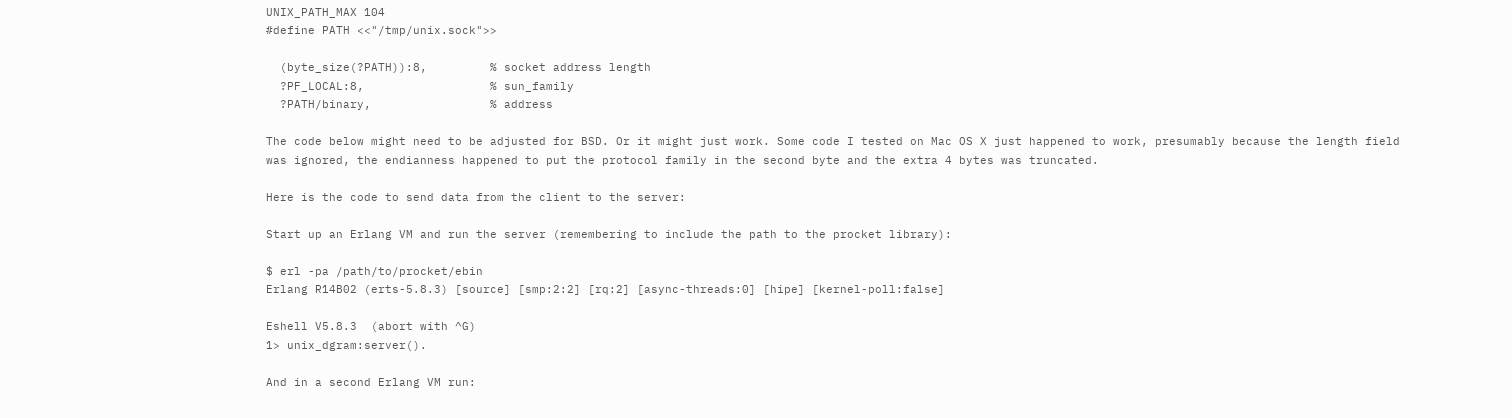UNIX_PATH_MAX 104
#define PATH <<"/tmp/unix.sock">>

  (byte_size(?PATH)):8,         % socket address length
  ?PF_LOCAL:8,                  % sun_family
  ?PATH/binary,                 % address

The code below might need to be adjusted for BSD. Or it might just work. Some code I tested on Mac OS X just happened to work, presumably because the length field was ignored, the endianness happened to put the protocol family in the second byte and the extra 4 bytes was truncated.

Here is the code to send data from the client to the server:

Start up an Erlang VM and run the server (remembering to include the path to the procket library):

$ erl -pa /path/to/procket/ebin
Erlang R14B02 (erts-5.8.3) [source] [smp:2:2] [rq:2] [async-threads:0] [hipe] [kernel-poll:false]

Eshell V5.8.3  (abort with ^G)
1> unix_dgram:server().

And in a second Erlang VM run: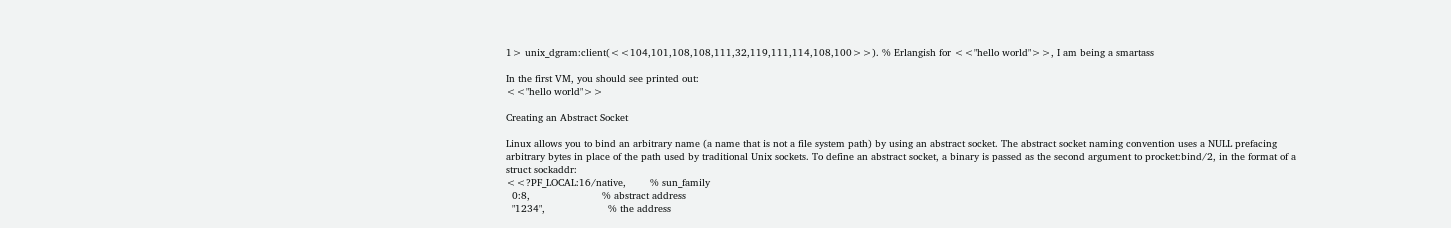1> unix_dgram:client(<<104,101,108,108,111,32,119,111,114,108,100>>). % Erlangish for <<"hello world">>, I am being a smartass

In the first VM, you should see printed out:
<<"hello world">>

Creating an Abstract Socket

Linux allows you to bind an arbitrary name (a name that is not a file system path) by using an abstract socket. The abstract socket naming convention uses a NULL prefacing arbitrary bytes in place of the path used by traditional Unix sockets. To define an abstract socket, a binary is passed as the second argument to procket:bind/2, in the format of a struct sockaddr:
<<?PF_LOCAL:16/native,        % sun_family
  0:8,                        % abstract address
  "1234",                     % the address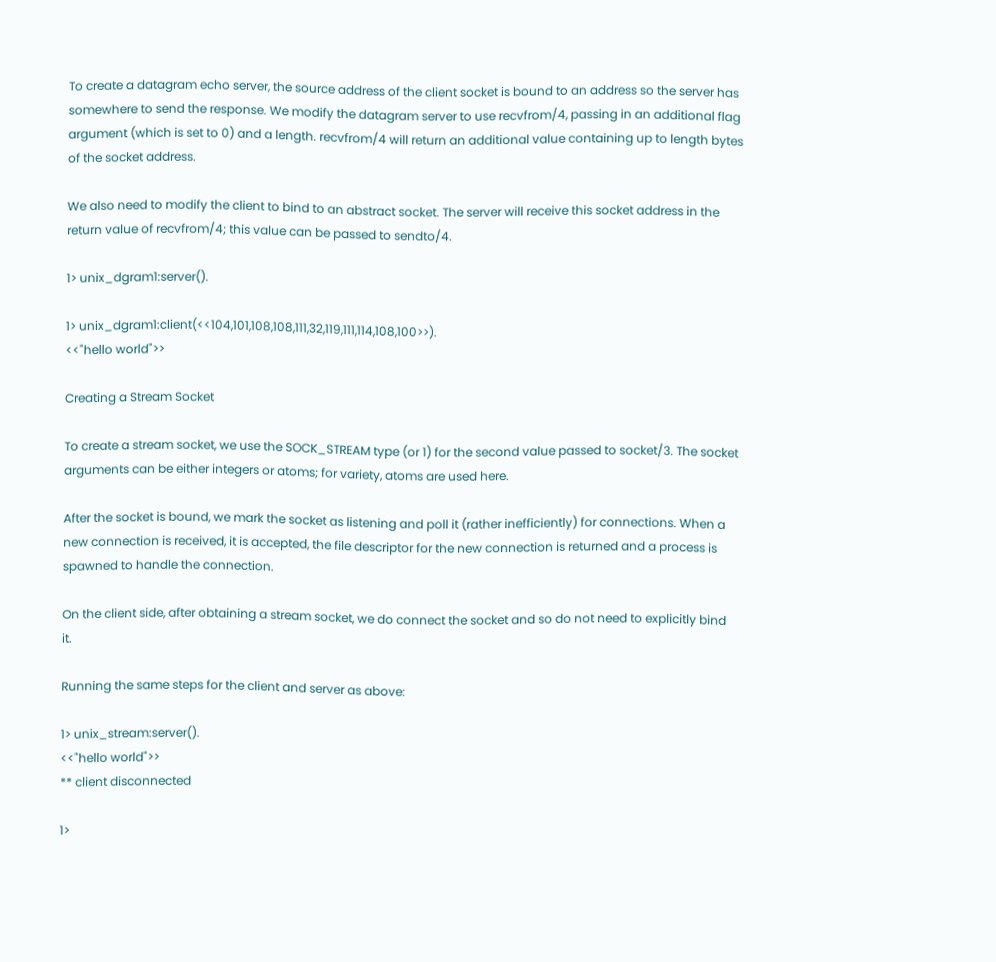To create a datagram echo server, the source address of the client socket is bound to an address so the server has somewhere to send the response. We modify the datagram server to use recvfrom/4, passing in an additional flag argument (which is set to 0) and a length. recvfrom/4 will return an additional value containing up to length bytes of the socket address.

We also need to modify the client to bind to an abstract socket. The server will receive this socket address in the return value of recvfrom/4; this value can be passed to sendto/4.

1> unix_dgram1:server().

1> unix_dgram1:client(<<104,101,108,108,111,32,119,111,114,108,100>>).
<<"hello world">>

Creating a Stream Socket

To create a stream socket, we use the SOCK_STREAM type (or 1) for the second value passed to socket/3. The socket arguments can be either integers or atoms; for variety, atoms are used here.

After the socket is bound, we mark the socket as listening and poll it (rather inefficiently) for connections. When a new connection is received, it is accepted, the file descriptor for the new connection is returned and a process is spawned to handle the connection.

On the client side, after obtaining a stream socket, we do connect the socket and so do not need to explicitly bind it.

Running the same steps for the client and server as above:

1> unix_stream:server().
<<"hello world">>
** client disconnected

1>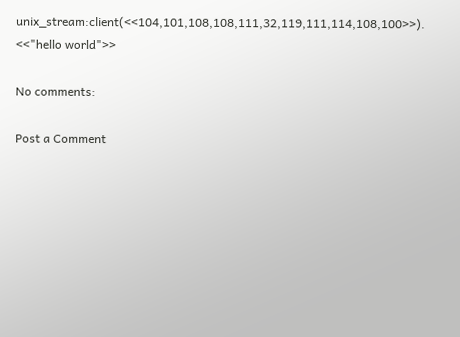unix_stream:client(<<104,101,108,108,111,32,119,111,114,108,100>>).
<<"hello world">>

No comments:

Post a Comment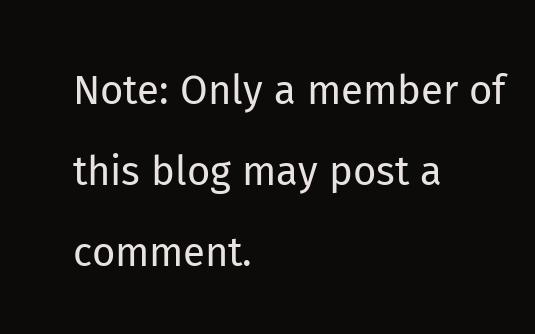Note: Only a member of this blog may post a comment.